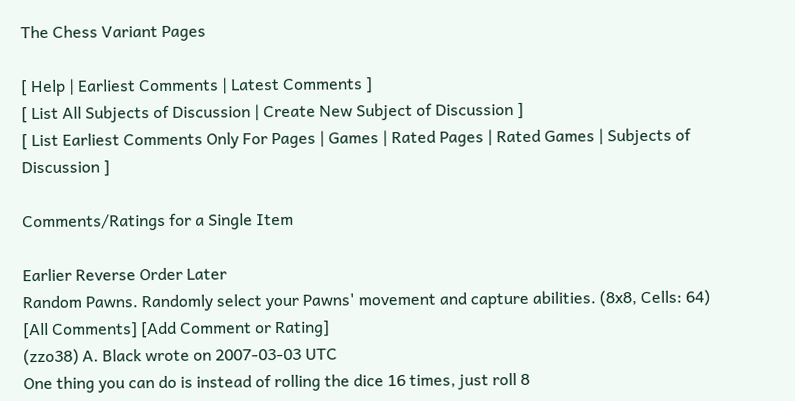The Chess Variant Pages

[ Help | Earliest Comments | Latest Comments ]
[ List All Subjects of Discussion | Create New Subject of Discussion ]
[ List Earliest Comments Only For Pages | Games | Rated Pages | Rated Games | Subjects of Discussion ]

Comments/Ratings for a Single Item

Earlier Reverse Order Later
Random Pawns. Randomly select your Pawns' movement and capture abilities. (8x8, Cells: 64) [All Comments] [Add Comment or Rating]
(zzo38) A. Black wrote on 2007-03-03 UTC
One thing you can do is instead of rolling the dice 16 times, just roll 8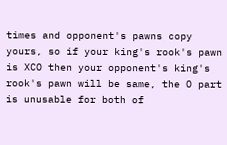times and opponent's pawns copy yours, so if your king's rook's pawn is XCO then your opponent's king's rook's pawn will be same, the O part is unusable for both of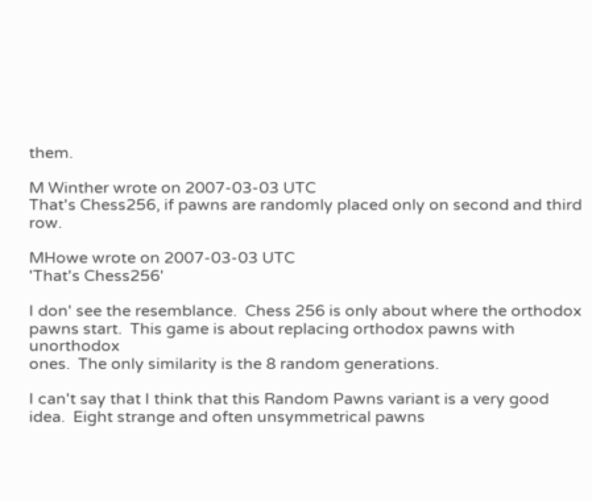them.

M Winther wrote on 2007-03-03 UTC
That's Chess256, if pawns are randomly placed only on second and third row.

MHowe wrote on 2007-03-03 UTC
'That's Chess256'

I don' see the resemblance.  Chess 256 is only about where the orthodox
pawns start.  This game is about replacing orthodox pawns with unorthodox
ones.  The only similarity is the 8 random generations.

I can't say that I think that this Random Pawns variant is a very good
idea.  Eight strange and often unsymmetrical pawns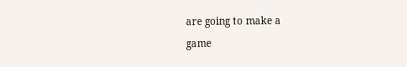are going to make a
game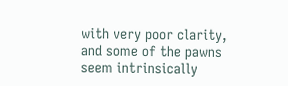with very poor clarity, and some of the pawns seem intrinsically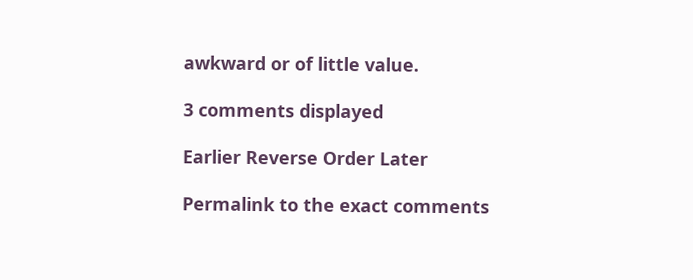awkward or of little value.

3 comments displayed

Earlier Reverse Order Later

Permalink to the exact comments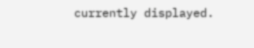currently displayed.